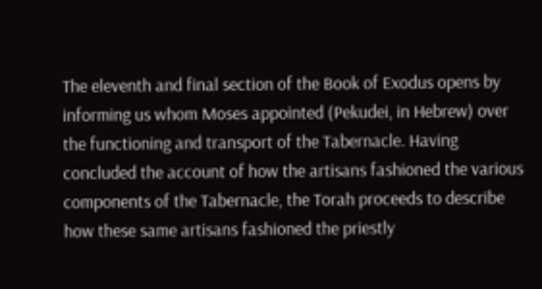The eleventh and final section of the Book of Exodus opens by informing us whom Moses appointed (Pekudei, in Hebrew) over the functioning and transport of the Tabernacle. Having concluded the account of how the artisans fashioned the various components of the Tabernacle, the Torah proceeds to describe how these same artisans fashioned the priestly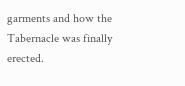garments and how the Tabernacle was finally erected.